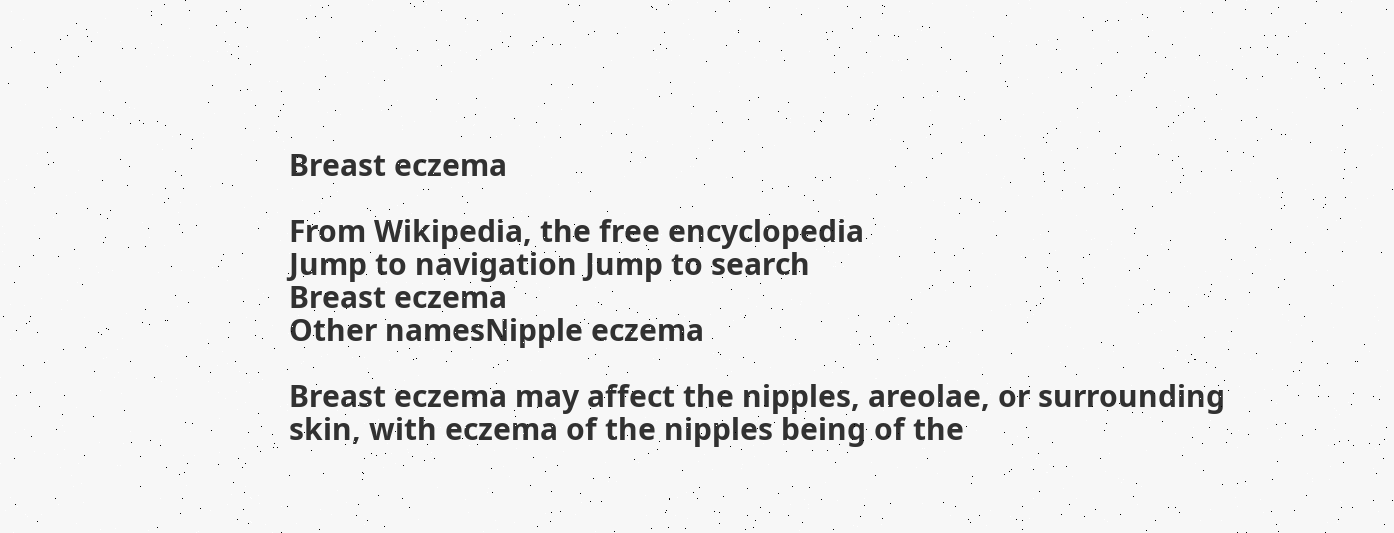Breast eczema

From Wikipedia, the free encyclopedia
Jump to navigation Jump to search
Breast eczema
Other namesNipple eczema

Breast eczema may affect the nipples, areolae, or surrounding skin, with eczema of the nipples being of the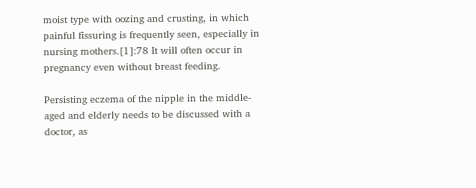moist type with oozing and crusting, in which painful fissuring is frequently seen, especially in nursing mothers.[1]:78 It will often occur in pregnancy even without breast feeding.

Persisting eczema of the nipple in the middle-aged and elderly needs to be discussed with a doctor, as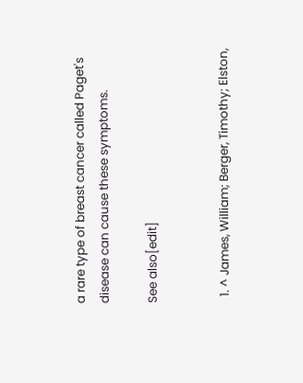a rare type of breast cancer called Paget's disease can cause these symptoms.

See also[edit]


  1. ^ James, William; Berger, Timothy; Elston,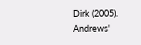Dirk (2005). Andrews'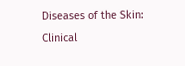Diseases of the Skin: Clinical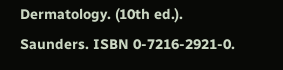Dermatology. (10th ed.). Saunders. ISBN 0-7216-2921-0.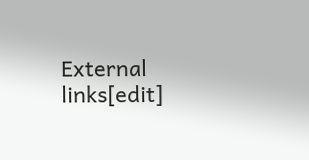External links[edit]